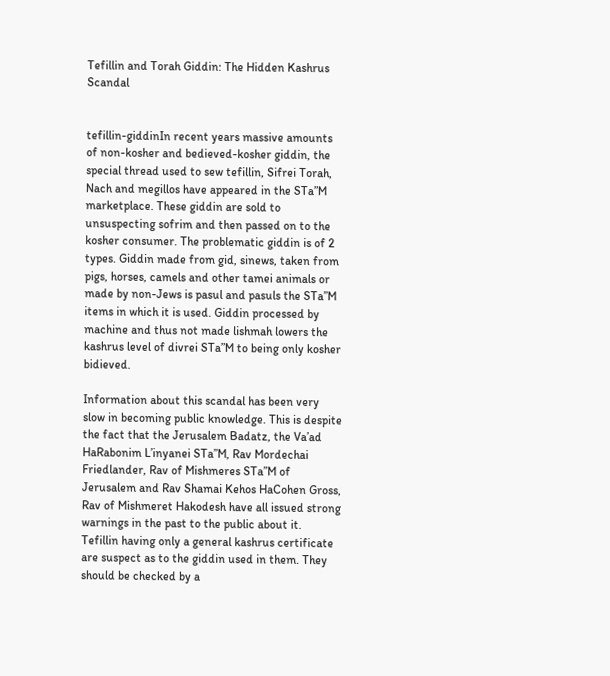Tefillin and Torah Giddin: The Hidden Kashrus Scandal


tefillin-giddinIn recent years massive amounts of non-kosher and bedieved-kosher giddin, the special thread used to sew tefillin, Sifrei Torah, Nach and megillos have appeared in the STa”M marketplace. These giddin are sold to unsuspecting sofrim and then passed on to the kosher consumer. The problematic giddin is of 2 types. Giddin made from gid, sinews, taken from pigs, horses, camels and other tamei animals or made by non-Jews is pasul and pasuls the STa”M items in which it is used. Giddin processed by machine and thus not made lishmah lowers the kashrus level of divrei STa”M to being only kosher bidieved.

Information about this scandal has been very slow in becoming public knowledge. This is despite the fact that the Jerusalem Badatz, the Va’ad HaRabonim L’inyanei STa”M, Rav Mordechai Friedlander, Rav of Mishmeres STa”M of Jerusalem and Rav Shamai Kehos HaCohen Gross, Rav of Mishmeret Hakodesh have all issued strong warnings in the past to the public about it. Tefillin having only a general kashrus certificate are suspect as to the giddin used in them. They should be checked by a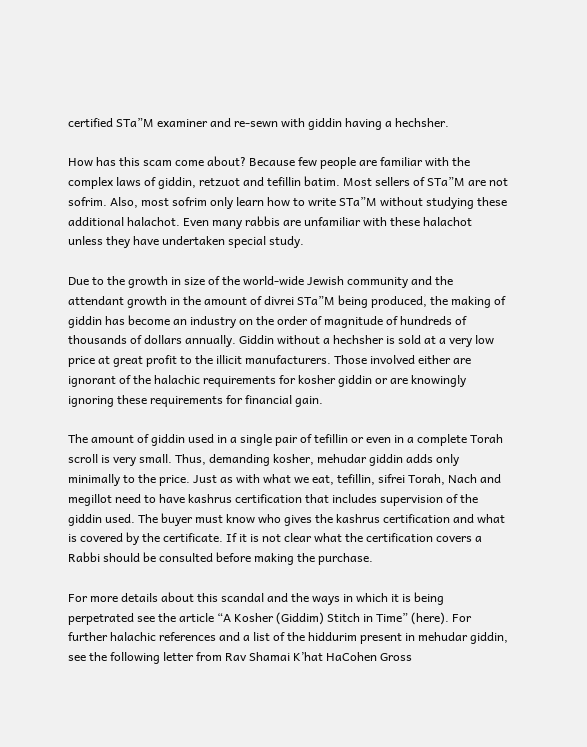certified STa”M examiner and re-sewn with giddin having a hechsher.

How has this scam come about? Because few people are familiar with the complex laws of giddin, retzuot and tefillin batim. Most sellers of STa”M are not sofrim. Also, most sofrim only learn how to write STa”M without studying these additional halachot. Even many rabbis are unfamiliar with these halachot unless they have undertaken special study.

Due to the growth in size of the world-wide Jewish community and the attendant growth in the amount of divrei STa”M being produced, the making of giddin has become an industry on the order of magnitude of hundreds of thousands of dollars annually. Giddin without a hechsher is sold at a very low price at great profit to the illicit manufacturers. Those involved either are ignorant of the halachic requirements for kosher giddin or are knowingly ignoring these requirements for financial gain.

The amount of giddin used in a single pair of tefillin or even in a complete Torah scroll is very small. Thus, demanding kosher, mehudar giddin adds only minimally to the price. Just as with what we eat, tefillin, sifrei Torah, Nach and megillot need to have kashrus certification that includes supervision of the giddin used. The buyer must know who gives the kashrus certification and what is covered by the certificate. If it is not clear what the certification covers a Rabbi should be consulted before making the purchase.

For more details about this scandal and the ways in which it is being perpetrated see the article “A Kosher (Giddim) Stitch in Time” (here). For further halachic references and a list of the hiddurim present in mehudar giddin, see the following letter from Rav Shamai K’hat HaCohen Gross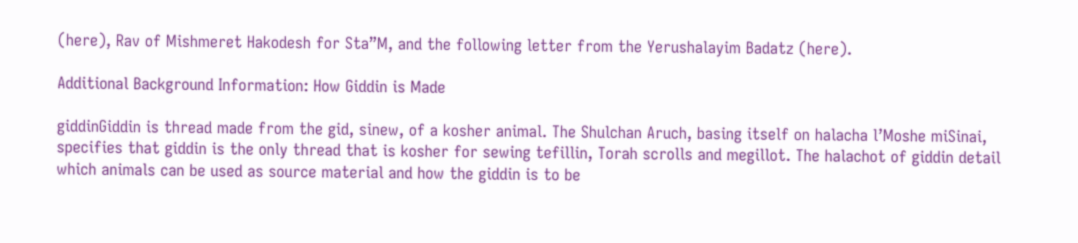(here), Rav of Mishmeret Hakodesh for Sta”M, and the following letter from the Yerushalayim Badatz (here).

Additional Background Information: How Giddin is Made

giddinGiddin is thread made from the gid, sinew, of a kosher animal. The Shulchan Aruch, basing itself on halacha l’Moshe miSinai, specifies that giddin is the only thread that is kosher for sewing tefillin, Torah scrolls and megillot. The halachot of giddin detail which animals can be used as source material and how the giddin is to be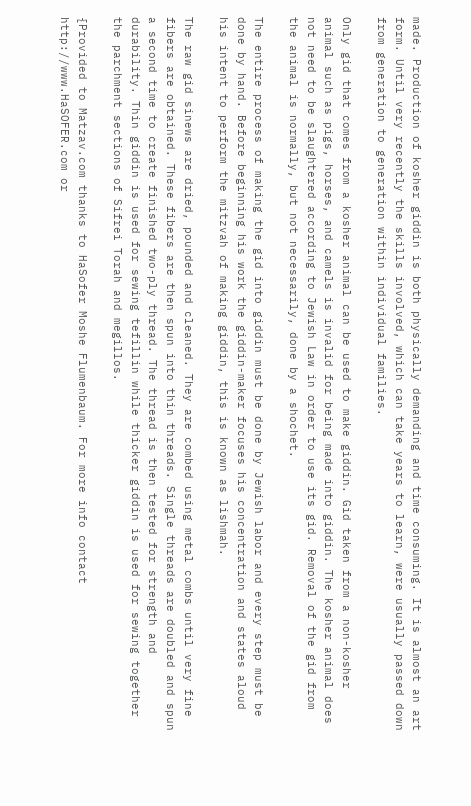made. Production of kosher giddin is both physically demanding and time consuming. It is almost an art form. Until very recently the skills involved, which can take years to learn, were usually passed down from generation to generation within individual families.

Only gid that comes from a kosher animal can be used to make giddin. Gid taken from a non-kosher animal such as pigs, horses, and camels is invalid for being made into giddin. The kosher animal does not need to be slaughtered according to Jewish Law in order to use its gid. Removal of the gid from the animal is normally, but not necessarily, done by a shochet.

The entire process of making the gid into giddin must be done by Jewish labor and every step must be done by hand. Before beginning his work the giddin-maker focuses his concentration and states aloud his intent to perform the mitzvah of making giddin, this is known as lishmah.

The raw gid sinews are dried, pounded and cleaned. They are combed using metal combs until very fine fibers are obtained. These fibers are then spun into thin threads. Single threads are doubled and spun a second time to create finished two-ply thread. The thread is then tested for strength and durability. Thin giddin is used for sewing tefillin while thicker giddin is used for sewing together the parchment sections of Sifrei Torah and megillos.

{Provided to Matzav.com thanks to HaSofer Moshe Flumenbaum. For more info contact http://www.HaSOFER.com or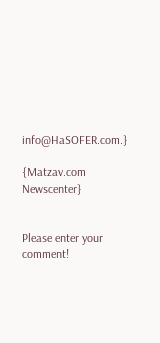info@HaSOFER.com.}

{Matzav.com Newscenter}


Please enter your comment!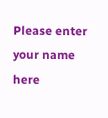Please enter your name here